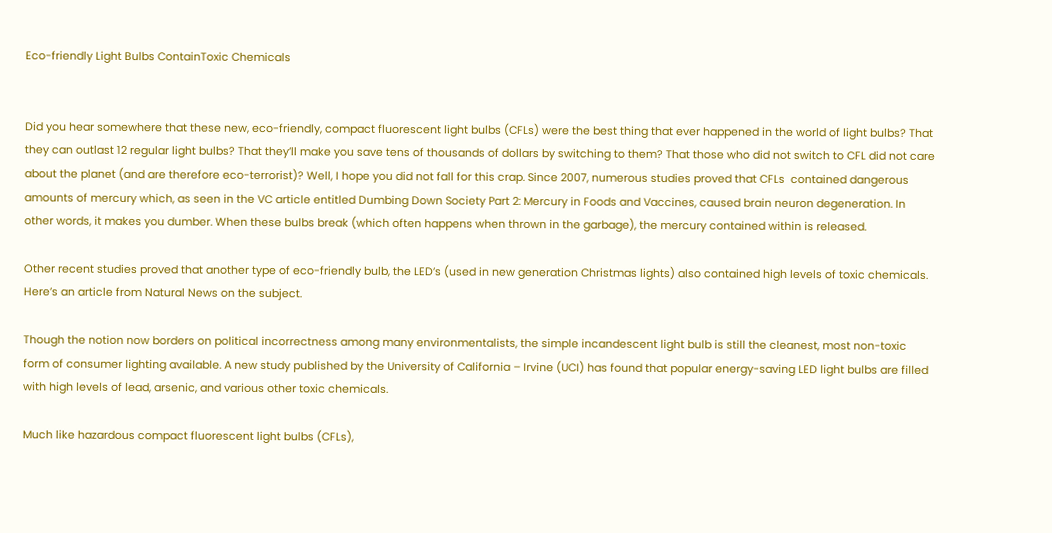Eco-friendly Light Bulbs ContainToxic Chemicals


Did you hear somewhere that these new, eco-friendly, compact fluorescent light bulbs (CFLs) were the best thing that ever happened in the world of light bulbs? That they can outlast 12 regular light bulbs? That they’ll make you save tens of thousands of dollars by switching to them? That those who did not switch to CFL did not care about the planet (and are therefore eco-terrorist)? Well, I hope you did not fall for this crap. Since 2007, numerous studies proved that CFLs  contained dangerous amounts of mercury which, as seen in the VC article entitled Dumbing Down Society Part 2: Mercury in Foods and Vaccines, caused brain neuron degeneration. In other words, it makes you dumber. When these bulbs break (which often happens when thrown in the garbage), the mercury contained within is released.

Other recent studies proved that another type of eco-friendly bulb, the LED’s (used in new generation Christmas lights) also contained high levels of toxic chemicals. Here’s an article from Natural News on the subject.

Though the notion now borders on political incorrectness among many environmentalists, the simple incandescent light bulb is still the cleanest, most non-toxic form of consumer lighting available. A new study published by the University of California – Irvine (UCI) has found that popular energy-saving LED light bulbs are filled with high levels of lead, arsenic, and various other toxic chemicals.

Much like hazardous compact fluorescent light bulbs (CFLs),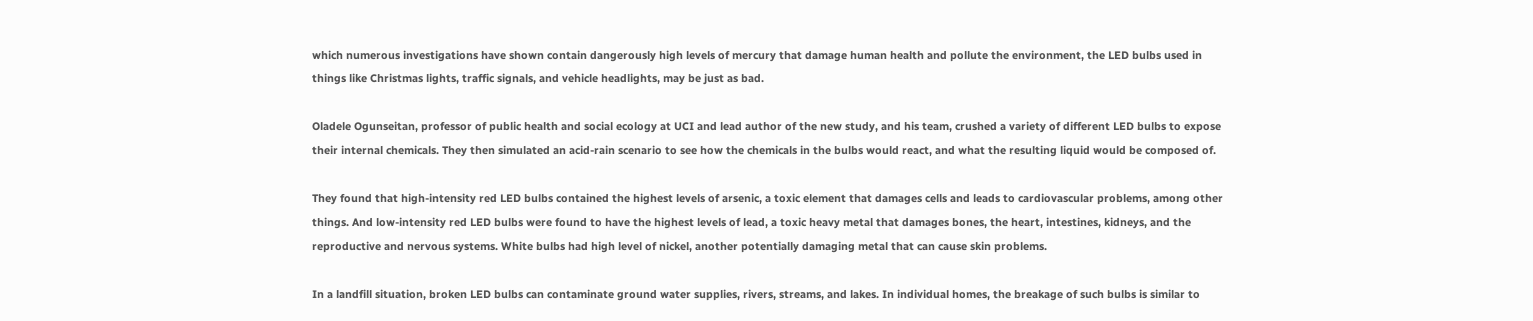which numerous investigations have shown contain dangerously high levels of mercury that damage human health and pollute the environment, the LED bulbs used in things like Christmas lights, traffic signals, and vehicle headlights, may be just as bad.

Oladele Ogunseitan, professor of public health and social ecology at UCI and lead author of the new study, and his team, crushed a variety of different LED bulbs to expose their internal chemicals. They then simulated an acid-rain scenario to see how the chemicals in the bulbs would react, and what the resulting liquid would be composed of.

They found that high-intensity red LED bulbs contained the highest levels of arsenic, a toxic element that damages cells and leads to cardiovascular problems, among other things. And low-intensity red LED bulbs were found to have the highest levels of lead, a toxic heavy metal that damages bones, the heart, intestines, kidneys, and the reproductive and nervous systems. White bulbs had high level of nickel, another potentially damaging metal that can cause skin problems.

In a landfill situation, broken LED bulbs can contaminate ground water supplies, rivers, streams, and lakes. In individual homes, the breakage of such bulbs is similar to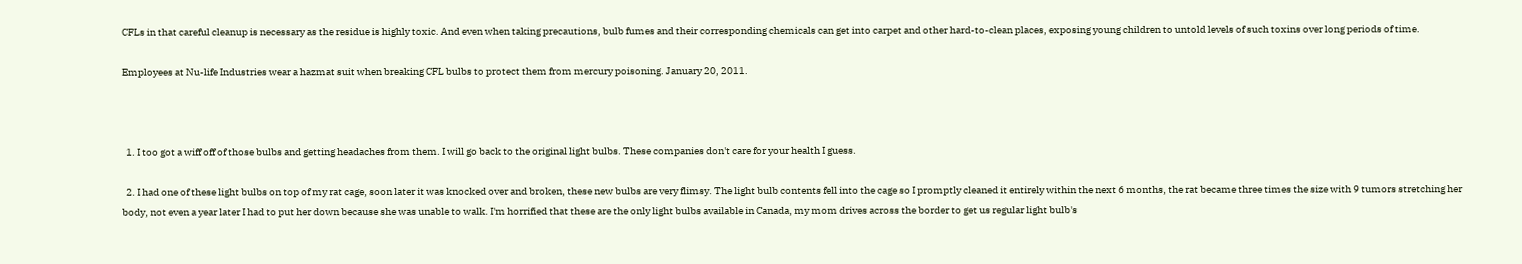CFLs in that careful cleanup is necessary as the residue is highly toxic. And even when taking precautions, bulb fumes and their corresponding chemicals can get into carpet and other hard-to-clean places, exposing young children to untold levels of such toxins over long periods of time.

Employees at Nu-life Industries wear a hazmat suit when breaking CFL bulbs to protect them from mercury poisoning. January 20, 2011.



  1. I too got a wiff off of those bulbs and getting headaches from them. I will go back to the original light bulbs. These companies don't care for your health I guess.

  2. I had one of these light bulbs on top of my rat cage, soon later it was knocked over and broken, these new bulbs are very flimsy. The light bulb contents fell into the cage so I promptly cleaned it entirely within the next 6 months, the rat became three times the size with 9 tumors stretching her body, not even a year later I had to put her down because she was unable to walk. I'm horrified that these are the only light bulbs available in Canada, my mom drives across the border to get us regular light bulb's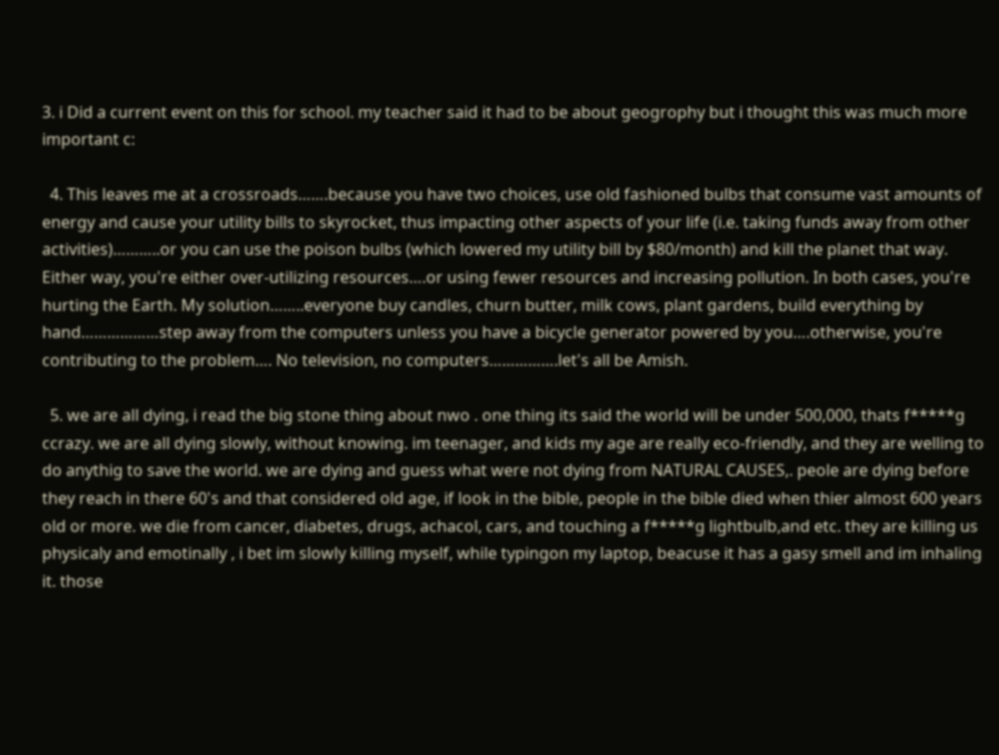3. i Did a current event on this for school. my teacher said it had to be about geogrophy but i thought this was much more important c:

  4. This leaves me at a crossroads…….because you have two choices, use old fashioned bulbs that consume vast amounts of energy and cause your utility bills to skyrocket, thus impacting other aspects of your life (i.e. taking funds away from other activities)………..or you can use the poison bulbs (which lowered my utility bill by $80/month) and kill the planet that way. Either way, you're either over-utilizing resources….or using fewer resources and increasing pollution. In both cases, you're hurting the Earth. My solution……..everyone buy candles, churn butter, milk cows, plant gardens, build everything by hand………………step away from the computers unless you have a bicycle generator powered by you….otherwise, you're contributing to the problem…. No television, no computers…………….let's all be Amish.

  5. we are all dying, i read the big stone thing about nwo . one thing its said the world will be under 500,000, thats f*****g ccrazy. we are all dying slowly, without knowing. im teenager, and kids my age are really eco-friendly, and they are welling to do anythig to save the world. we are dying and guess what were not dying from NATURAL CAUSES,. peole are dying before they reach in there 60's and that considered old age, if look in the bible, people in the bible died when thier almost 600 years old or more. we die from cancer, diabetes, drugs, achacol, cars, and touching a f*****g lightbulb,and etc. they are killing us physicaly and emotinally , i bet im slowly killing myself, while typingon my laptop, beacuse it has a gasy smell and im inhaling it. those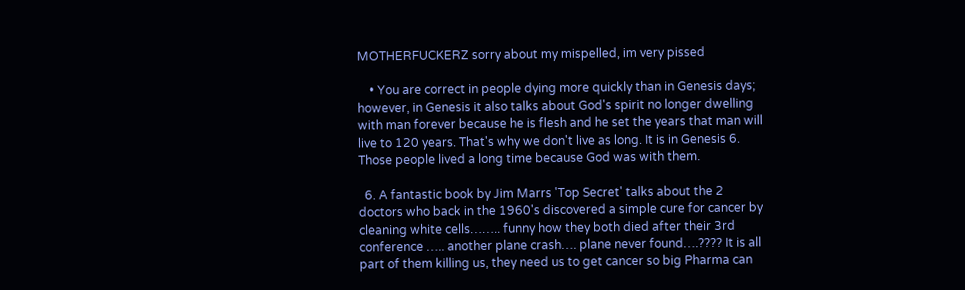MOTHERFUCKERZ sorry about my mispelled, im very pissed

    • You are correct in people dying more quickly than in Genesis days; however, in Genesis it also talks about God's spirit no longer dwelling with man forever because he is flesh and he set the years that man will live to 120 years. That's why we don't live as long. It is in Genesis 6. Those people lived a long time because God was with them.

  6. A fantastic book by Jim Marrs 'Top Secret' talks about the 2 doctors who back in the 1960's discovered a simple cure for cancer by cleaning white cells…….. funny how they both died after their 3rd conference ….. another plane crash…. plane never found….???? It is all part of them killing us, they need us to get cancer so big Pharma can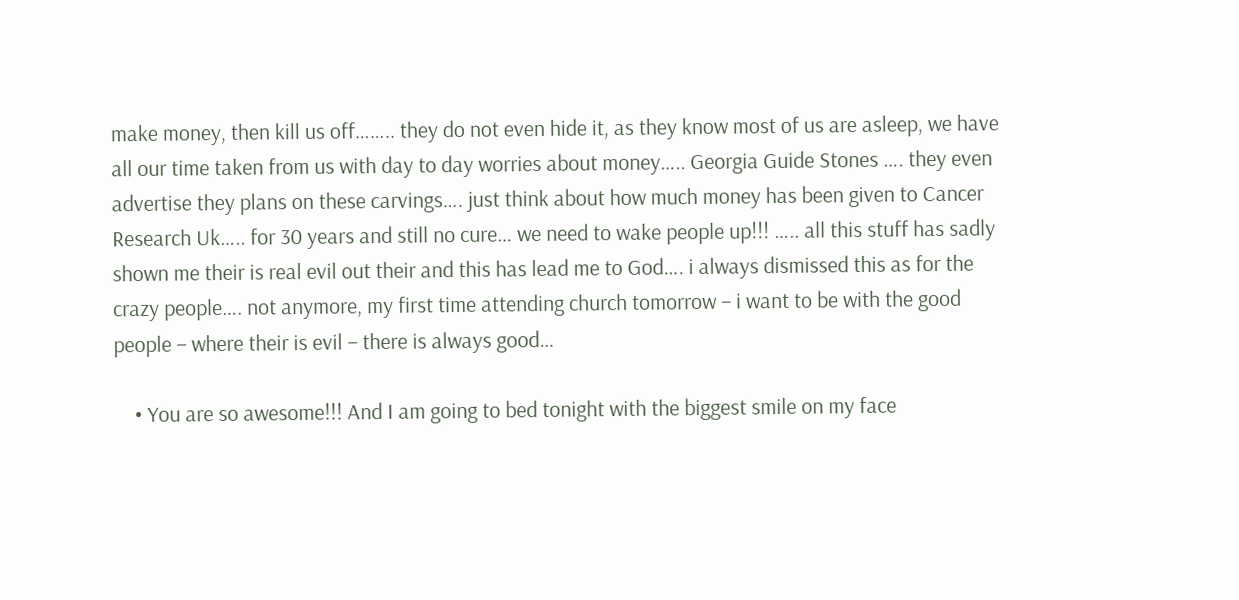make money, then kill us off…….. they do not even hide it, as they know most of us are asleep, we have all our time taken from us with day to day worries about money….. Georgia Guide Stones …. they even advertise they plans on these carvings…. just think about how much money has been given to Cancer Research Uk….. for 30 years and still no cure… we need to wake people up!!! ….. all this stuff has sadly shown me their is real evil out their and this has lead me to God…. i always dismissed this as for the crazy people…. not anymore, my first time attending church tomorrow – i want to be with the good people – where their is evil – there is always good…

    • You are so awesome!!! And I am going to bed tonight with the biggest smile on my face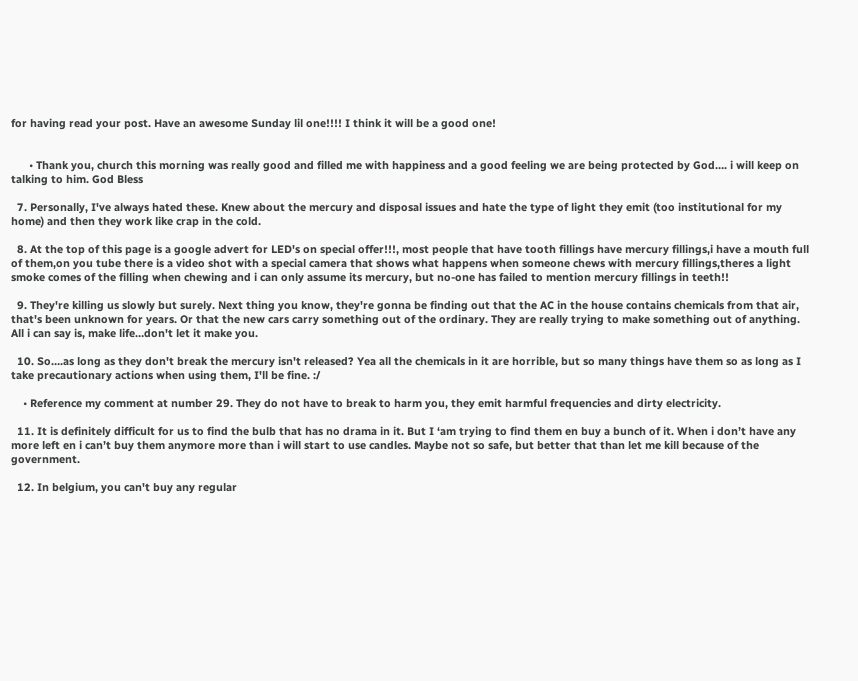for having read your post. Have an awesome Sunday lil one!!!! I think it will be a good one!


      • Thank you, church this morning was really good and filled me with happiness and a good feeling we are being protected by God…. i will keep on talking to him. God Bless

  7. Personally, I've always hated these. Knew about the mercury and disposal issues and hate the type of light they emit (too institutional for my home) and then they work like crap in the cold.

  8. At the top of this page is a google advert for LED's on special offer!!!, most people that have tooth fillings have mercury fillings,i have a mouth full of them,on you tube there is a video shot with a special camera that shows what happens when someone chews with mercury fillings,theres a light smoke comes of the filling when chewing and i can only assume its mercury, but no-one has failed to mention mercury fillings in teeth!!

  9. They're killing us slowly but surely. Next thing you know, they're gonna be finding out that the AC in the house contains chemicals from that air, that's been unknown for years. Or that the new cars carry something out of the ordinary. They are really trying to make something out of anything. All i can say is, make life…don't let it make you.

  10. So….as long as they don't break the mercury isn't released? Yea all the chemicals in it are horrible, but so many things have them so as long as I take precautionary actions when using them, I'll be fine. :/

    • Reference my comment at number 29. They do not have to break to harm you, they emit harmful frequencies and dirty electricity.

  11. It is definitely difficult for us to find the bulb that has no drama in it. But I ‘am trying to find them en buy a bunch of it. When i don’t have any more left en i can’t buy them anymore more than i will start to use candles. Maybe not so safe, but better that than let me kill because of the government.

  12. In belgium, you can't buy any regular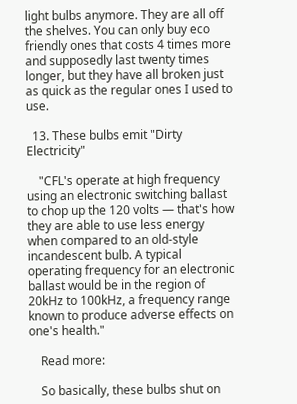light bulbs anymore. They are all off the shelves. You can only buy eco friendly ones that costs 4 times more and supposedly last twenty times longer, but they have all broken just as quick as the regular ones I used to use.

  13. These bulbs emit "Dirty Electricity"

    "CFL's operate at high frequency using an electronic switching ballast to chop up the 120 volts — that's how they are able to use less energy when compared to an old-style incandescent bulb. A typical operating frequency for an electronic ballast would be in the region of 20kHz to 100kHz, a frequency range known to produce adverse effects on one's health."

    Read more:

    So basically, these bulbs shut on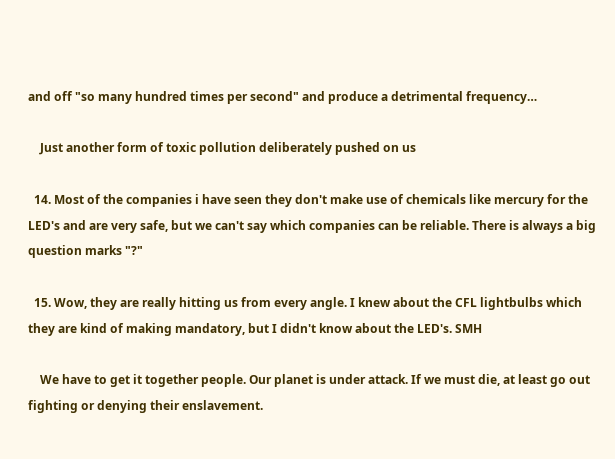and off "so many hundred times per second" and produce a detrimental frequency…

    Just another form of toxic pollution deliberately pushed on us

  14. Most of the companies i have seen they don't make use of chemicals like mercury for the LED's and are very safe, but we can't say which companies can be reliable. There is always a big question marks "?"

  15. Wow, they are really hitting us from every angle. I knew about the CFL lightbulbs which they are kind of making mandatory, but I didn't know about the LED's. SMH

    We have to get it together people. Our planet is under attack. If we must die, at least go out fighting or denying their enslavement.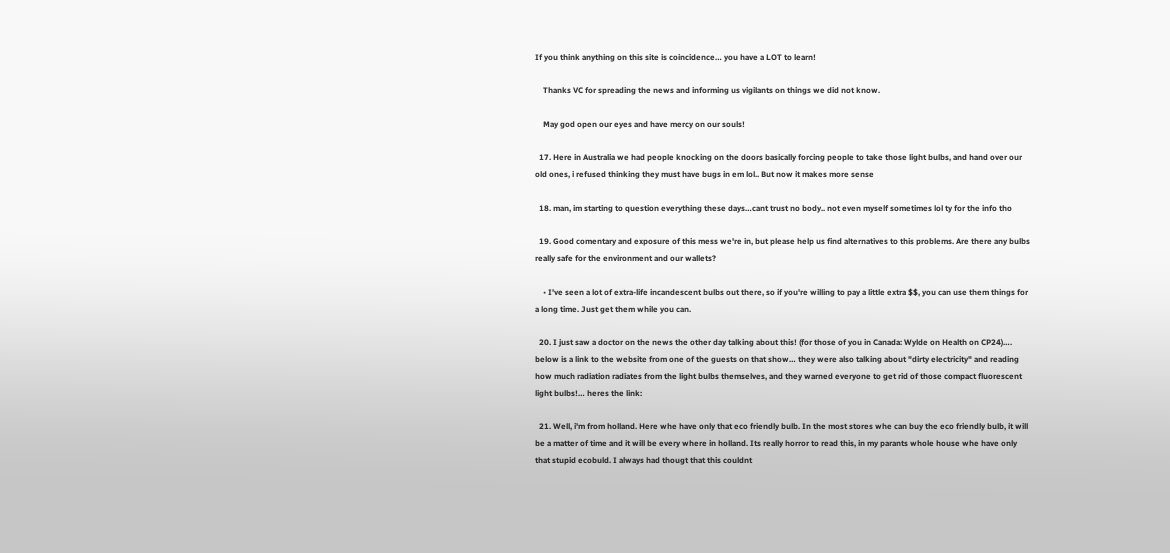If you think anything on this site is coincidence… you have a LOT to learn!

    Thanks VC for spreading the news and informing us vigilants on things we did not know.

    May god open our eyes and have mercy on our souls!

  17. Here in Australia we had people knocking on the doors basically forcing people to take those light bulbs, and hand over our old ones, i refused thinking they must have bugs in em lol.. But now it makes more sense

  18. man, im starting to question everything these days…cant trust no body.. not even myself sometimes lol ty for the info tho

  19. Good comentary and exposure of this mess we're in, but please help us find alternatives to this problems. Are there any bulbs really safe for the environment and our wallets?

    • I've seen a lot of extra-life incandescent bulbs out there, so if you're willing to pay a little extra $$, you can use them things for a long time. Just get them while you can.

  20. I just saw a doctor on the news the other day talking about this! (for those of you in Canada: Wylde on Health on CP24)…. below is a link to the website from one of the guests on that show… they were also talking about "dirty electricity" and reading how much radiation radiates from the light bulbs themselves, and they warned everyone to get rid of those compact fluorescent light bulbs!… heres the link:

  21. Well, i'm from holland. Here whe have only that eco friendly bulb. In the most stores whe can buy the eco friendly bulb, it will be a matter of time and it will be every where in holland. Its really horror to read this, in my parants whole house whe have only that stupid ecobuld. I always had thougt that this couldnt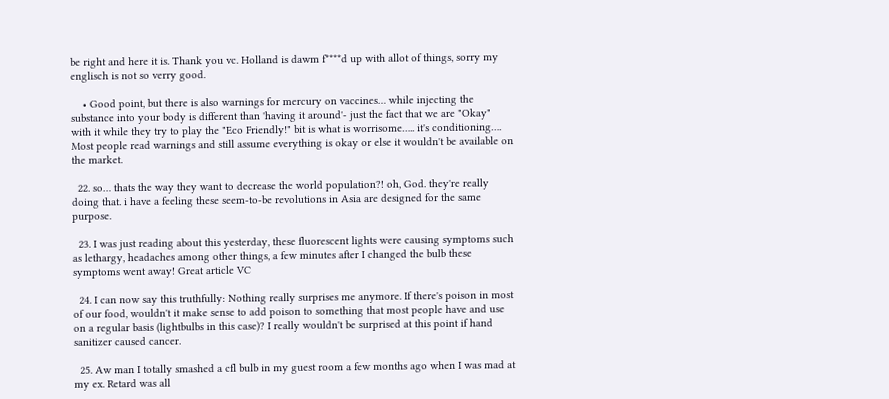be right and here it is. Thank you vc. Holland is dawm f****d up with allot of things, sorry my englisch is not so verry good.

    • Good point, but there is also warnings for mercury on vaccines… while injecting the substance into your body is different than 'having it around'- just the fact that we are "Okay" with it while they try to play the "Eco Friendly!" bit is what is worrisome….. it's conditioning…. Most people read warnings and still assume everything is okay or else it wouldn't be available on the market.

  22. so… thats the way they want to decrease the world population?! oh, God. they're really doing that. i have a feeling these seem-to-be revolutions in Asia are designed for the same purpose.

  23. I was just reading about this yesterday, these fluorescent lights were causing symptoms such as lethargy, headaches among other things, a few minutes after I changed the bulb these symptoms went away! Great article VC

  24. I can now say this truthfully: Nothing really surprises me anymore. If there's poison in most of our food, wouldn't it make sense to add poison to something that most people have and use on a regular basis (lightbulbs in this case)? I really wouldn't be surprised at this point if hand sanitizer caused cancer.

  25. Aw man I totally smashed a cfl bulb in my guest room a few months ago when I was mad at my ex. Retard was all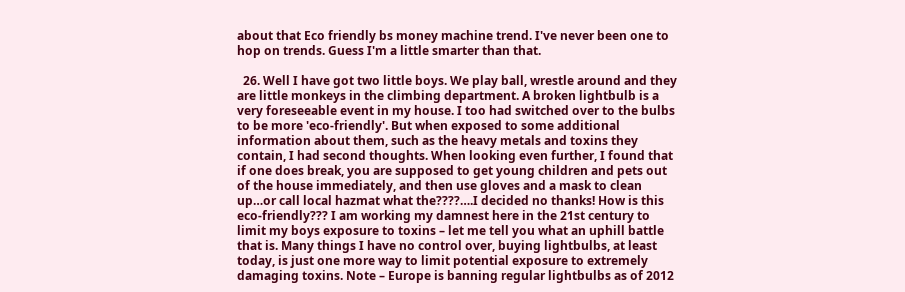about that Eco friendly bs money machine trend. I've never been one to hop on trends. Guess I'm a little smarter than that.

  26. Well I have got two little boys. We play ball, wrestle around and they are little monkeys in the climbing department. A broken lightbulb is a very foreseeable event in my house. I too had switched over to the bulbs to be more 'eco-friendly'. But when exposed to some additional information about them, such as the heavy metals and toxins they contain, I had second thoughts. When looking even further, I found that if one does break, you are supposed to get young children and pets out of the house immediately, and then use gloves and a mask to clean up…or call local hazmat what the????….I decided no thanks! How is this eco-friendly??? I am working my damnest here in the 21st century to limit my boys exposure to toxins – let me tell you what an uphill battle that is. Many things I have no control over, buying lightbulbs, at least today, is just one more way to limit potential exposure to extremely damaging toxins. Note – Europe is banning regular lightbulbs as of 2012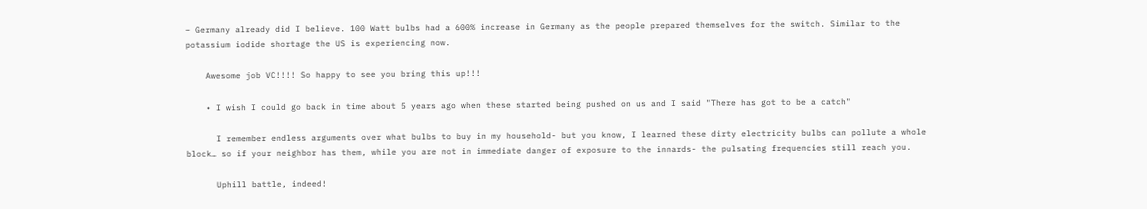– Germany already did I believe. 100 Watt bulbs had a 600% increase in Germany as the people prepared themselves for the switch. Similar to the potassium iodide shortage the US is experiencing now.

    Awesome job VC!!!! So happy to see you bring this up!!!

    • I wish I could go back in time about 5 years ago when these started being pushed on us and I said "There has got to be a catch"

      I remember endless arguments over what bulbs to buy in my household- but you know, I learned these dirty electricity bulbs can pollute a whole block… so if your neighbor has them, while you are not in immediate danger of exposure to the innards- the pulsating frequencies still reach you.

      Uphill battle, indeed!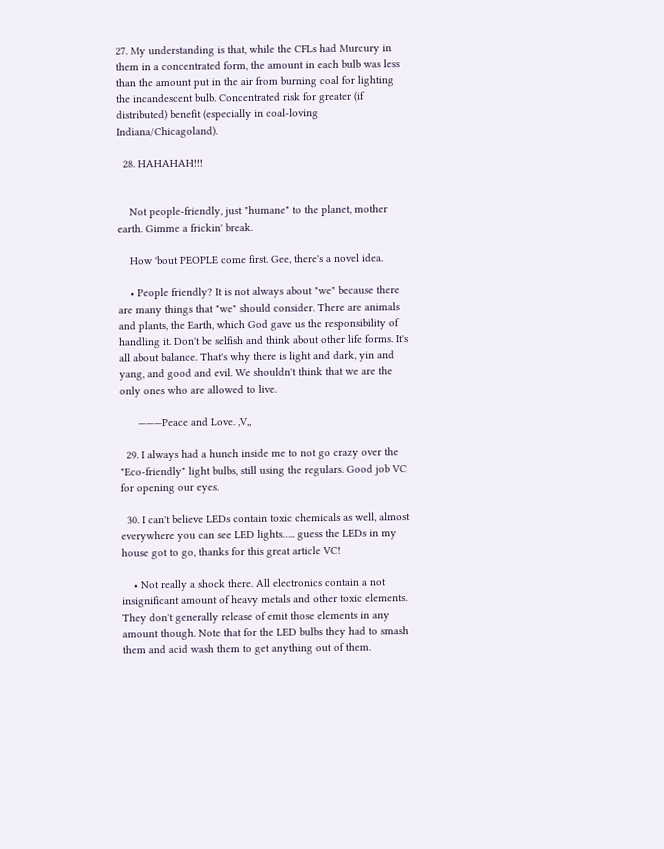27. My understanding is that, while the CFLs had Murcury in them in a concentrated form, the amount in each bulb was less than the amount put in the air from burning coal for lighting the incandescent bulb. Concentrated risk for greater (if distributed) benefit (especially in coal-loving Indiana/Chicagoland).

  28. HAHAHAH!!!


    Not people-friendly, just "humane" to the planet, mother earth. Gimme a frickin' break.

    How 'bout PEOPLE come first. Gee, there's a novel idea.

    • People friendly? It is not always about "we" because there are many things that "we" should consider. There are animals and plants, the Earth, which God gave us the responsibility of handling it. Don't be selfish and think about other life forms. It's all about balance. That's why there is light and dark, yin and yang, and good and evil. We shouldn't think that we are the only ones who are allowed to live.

      ———Peace and Love. ,V,,

  29. I always had a hunch inside me to not go crazy over the "Eco-friendly" light bulbs, still using the regulars. Good job VC for opening our eyes.

  30. I can't believe LEDs contain toxic chemicals as well, almost everywhere you can see LED lights….. guess the LEDs in my house got to go, thanks for this great article VC!

    • Not really a shock there. All electronics contain a not insignificant amount of heavy metals and other toxic elements. They don't generally release of emit those elements in any amount though. Note that for the LED bulbs they had to smash them and acid wash them to get anything out of them.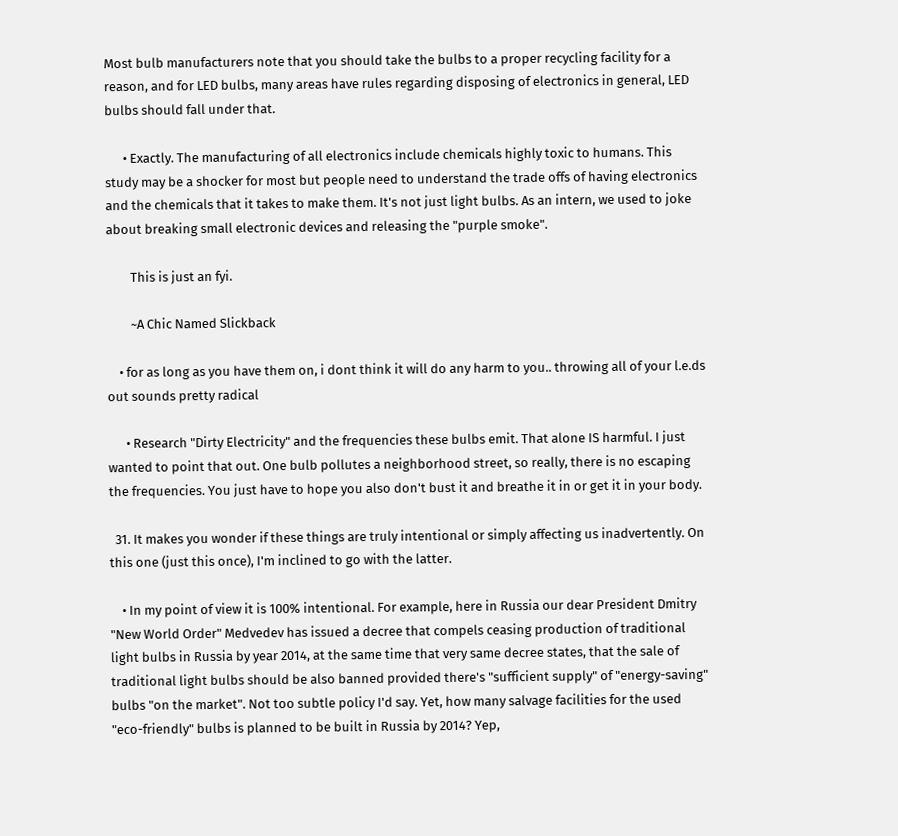Most bulb manufacturers note that you should take the bulbs to a proper recycling facility for a reason, and for LED bulbs, many areas have rules regarding disposing of electronics in general, LED bulbs should fall under that.

      • Exactly. The manufacturing of all electronics include chemicals highly toxic to humans. This study may be a shocker for most but people need to understand the trade offs of having electronics and the chemicals that it takes to make them. It's not just light bulbs. As an intern, we used to joke about breaking small electronic devices and releasing the "purple smoke".

        This is just an fyi.

        ~A Chic Named Slickback

    • for as long as you have them on, i dont think it will do any harm to you.. throwing all of your l.e.ds out sounds pretty radical

      • Research "Dirty Electricity" and the frequencies these bulbs emit. That alone IS harmful. I just wanted to point that out. One bulb pollutes a neighborhood street, so really, there is no escaping the frequencies. You just have to hope you also don't bust it and breathe it in or get it in your body.

  31. It makes you wonder if these things are truly intentional or simply affecting us inadvertently. On this one (just this once), I'm inclined to go with the latter.

    • In my point of view it is 100% intentional. For example, here in Russia our dear President Dmitry "New World Order" Medvedev has issued a decree that compels ceasing production of traditional light bulbs in Russia by year 2014, at the same time that very same decree states, that the sale of traditional light bulbs should be also banned provided there's "sufficient supply" of "energy-saving" bulbs "on the market". Not too subtle policy I'd say. Yet, how many salvage facilities for the used "eco-friendly" bulbs is planned to be built in Russia by 2014? Yep,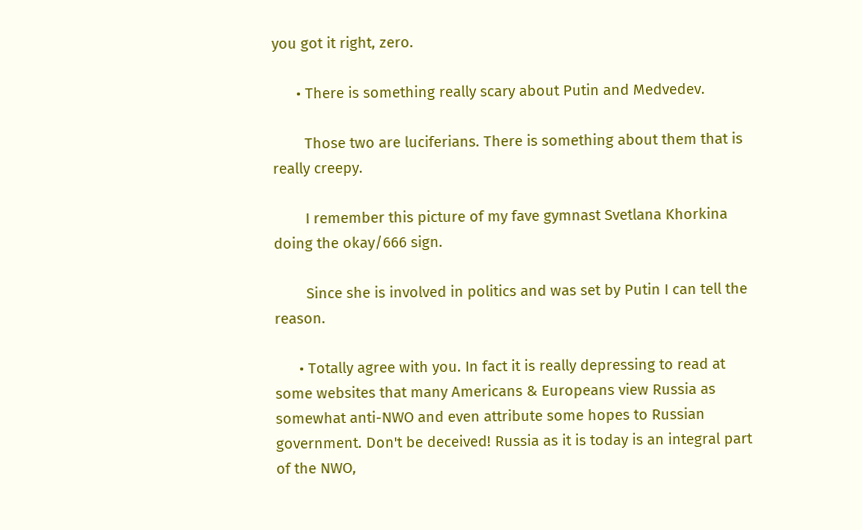you got it right, zero.

      • There is something really scary about Putin and Medvedev.

        Those two are luciferians. There is something about them that is really creepy.

        I remember this picture of my fave gymnast Svetlana Khorkina doing the okay/666 sign.

        Since she is involved in politics and was set by Putin I can tell the reason.

      • Totally agree with you. In fact it is really depressing to read at some websites that many Americans & Europeans view Russia as somewhat anti-NWO and even attribute some hopes to Russian government. Don't be deceived! Russia as it is today is an integral part of the NWO,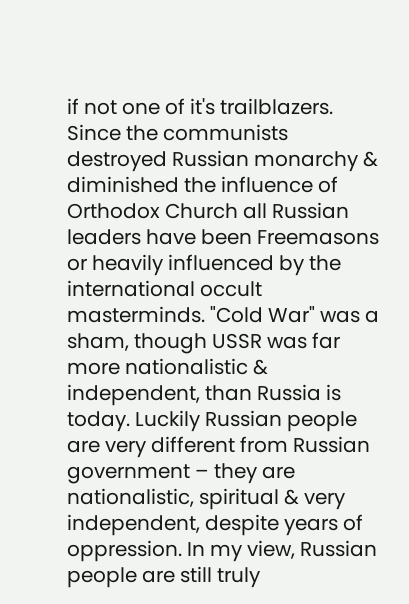if not one of it's trailblazers. Since the communists destroyed Russian monarchy & diminished the influence of Orthodox Church all Russian leaders have been Freemasons or heavily influenced by the international occult masterminds. "Cold War" was a sham, though USSR was far more nationalistic & independent, than Russia is today. Luckily Russian people are very different from Russian government – they are nationalistic, spiritual & very independent, despite years of oppression. In my view, Russian people are still truly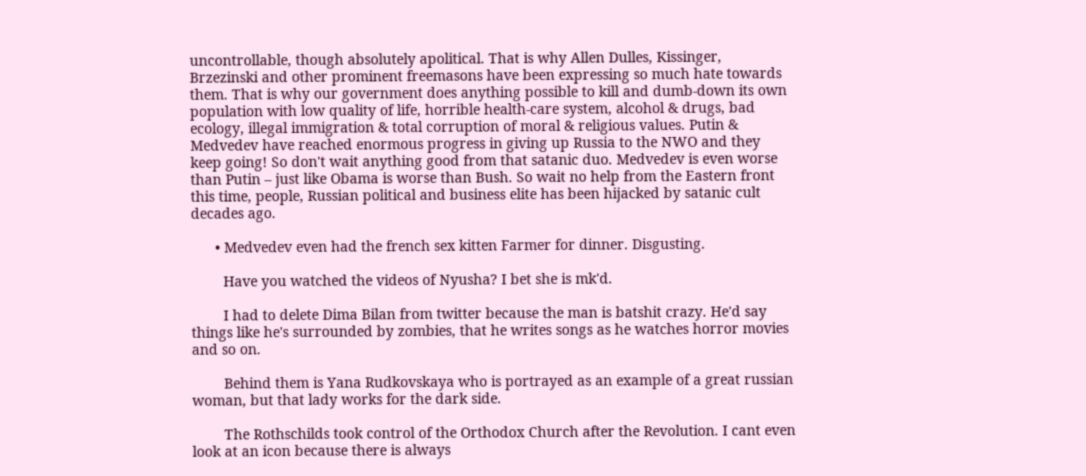uncontrollable, though absolutely apolitical. That is why Allen Dulles, Kissinger, Brzezinski and other prominent freemasons have been expressing so much hate towards them. That is why our government does anything possible to kill and dumb-down its own population with low quality of life, horrible health-care system, alcohol & drugs, bad ecology, illegal immigration & total corruption of moral & religious values. Putin & Medvedev have reached enormous progress in giving up Russia to the NWO and they keep going! So don't wait anything good from that satanic duo. Medvedev is even worse than Putin – just like Obama is worse than Bush. So wait no help from the Eastern front this time, people, Russian political and business elite has been hijacked by satanic cult decades ago.

      • Medvedev even had the french sex kitten Farmer for dinner. Disgusting.

        Have you watched the videos of Nyusha? I bet she is mk'd.

        I had to delete Dima Bilan from twitter because the man is batshit crazy. He'd say things like he's surrounded by zombies, that he writes songs as he watches horror movies and so on.

        Behind them is Yana Rudkovskaya who is portrayed as an example of a great russian woman, but that lady works for the dark side.

        The Rothschilds took control of the Orthodox Church after the Revolution. I cant even look at an icon because there is always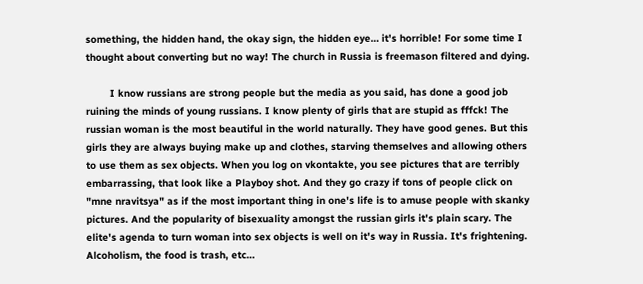something, the hidden hand, the okay sign, the hidden eye… it's horrible! For some time I thought about converting but no way! The church in Russia is freemason filtered and dying.

        I know russians are strong people but the media as you said, has done a good job ruining the minds of young russians. I know plenty of girls that are stupid as fffck! The russian woman is the most beautiful in the world naturally. They have good genes. But this girls they are always buying make up and clothes, starving themselves and allowing others to use them as sex objects. When you log on vkontakte, you see pictures that are terribly embarrassing, that look like a Playboy shot. And they go crazy if tons of people click on "mne nravitsya" as if the most important thing in one's life is to amuse people with skanky pictures. And the popularity of bisexuality amongst the russian girls it's plain scary. The elite's agenda to turn woman into sex objects is well on it's way in Russia. It's frightening. Alcoholism, the food is trash, etc…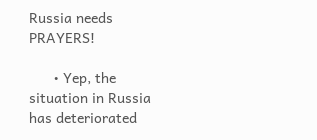Russia needs PRAYERS!

      • Yep, the situation in Russia has deteriorated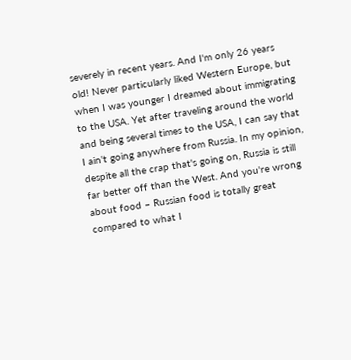severely in recent years. And I'm only 26 years old! Never particularly liked Western Europe, but when I was younger I dreamed about immigrating to the USA. Yet after traveling around the world and being several times to the USA, I can say that I ain't going anywhere from Russia. In my opinion, despite all the crap that's going on, Russia is still far better off than the West. And you're wrong about food – Russian food is totally great compared to what I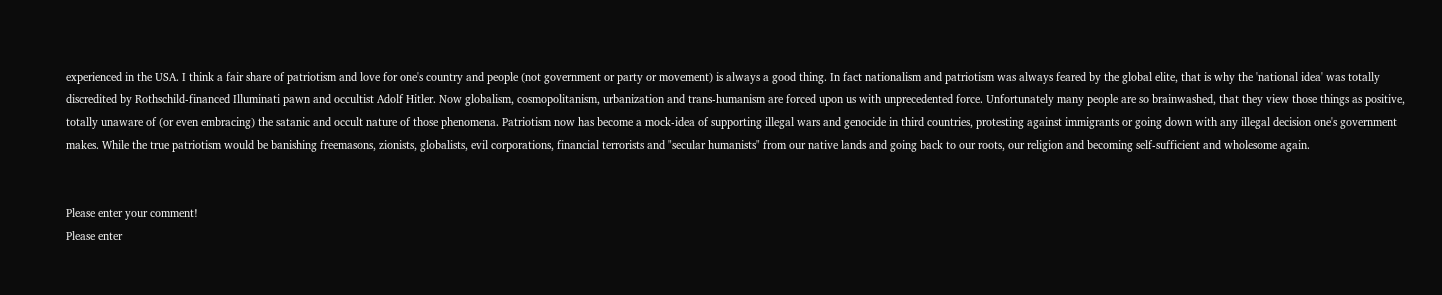experienced in the USA. I think a fair share of patriotism and love for one's country and people (not government or party or movement) is always a good thing. In fact nationalism and patriotism was always feared by the global elite, that is why the 'national idea' was totally discredited by Rothschild-financed Illuminati pawn and occultist Adolf Hitler. Now globalism, cosmopolitanism, urbanization and trans-humanism are forced upon us with unprecedented force. Unfortunately many people are so brainwashed, that they view those things as positive, totally unaware of (or even embracing) the satanic and occult nature of those phenomena. Patriotism now has become a mock-idea of supporting illegal wars and genocide in third countries, protesting against immigrants or going down with any illegal decision one's government makes. While the true patriotism would be banishing freemasons, zionists, globalists, evil corporations, financial terrorists and "secular humanists" from our native lands and going back to our roots, our religion and becoming self-sufficient and wholesome again.


Please enter your comment!
Please enter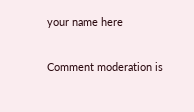your name here

Comment moderation is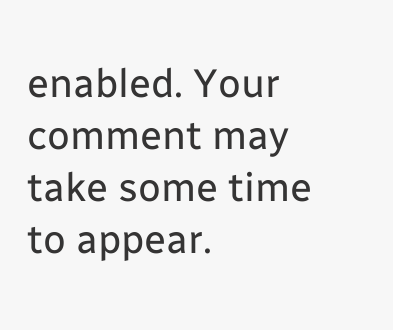enabled. Your comment may take some time to appear.